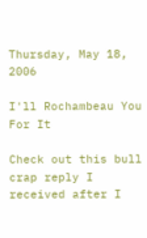Thursday, May 18, 2006

I'll Rochambeau You For It

Check out this bull crap reply I received after I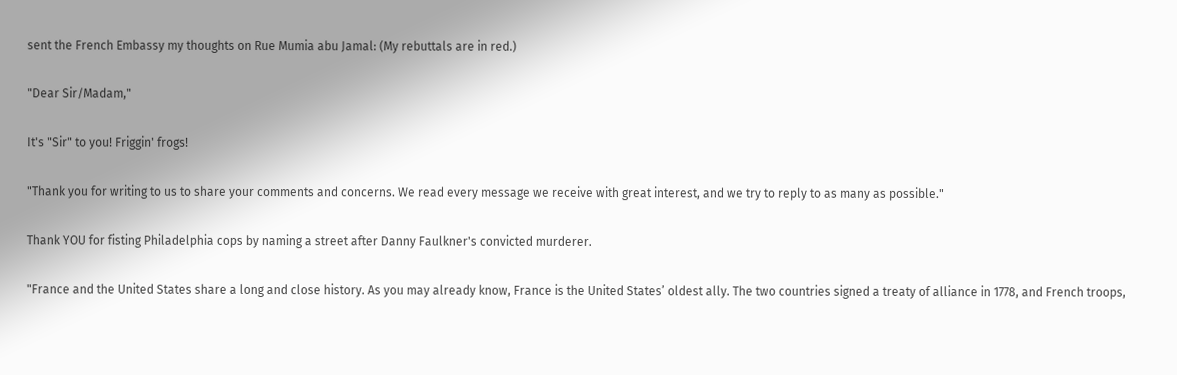sent the French Embassy my thoughts on Rue Mumia abu Jamal: (My rebuttals are in red.)

"Dear Sir/Madam,"

It's "Sir" to you! Friggin' frogs!

"Thank you for writing to us to share your comments and concerns. We read every message we receive with great interest, and we try to reply to as many as possible."

Thank YOU for fisting Philadelphia cops by naming a street after Danny Faulkner's convicted murderer.

"France and the United States share a long and close history. As you may already know, France is the United States’ oldest ally. The two countries signed a treaty of alliance in 1778, and French troops,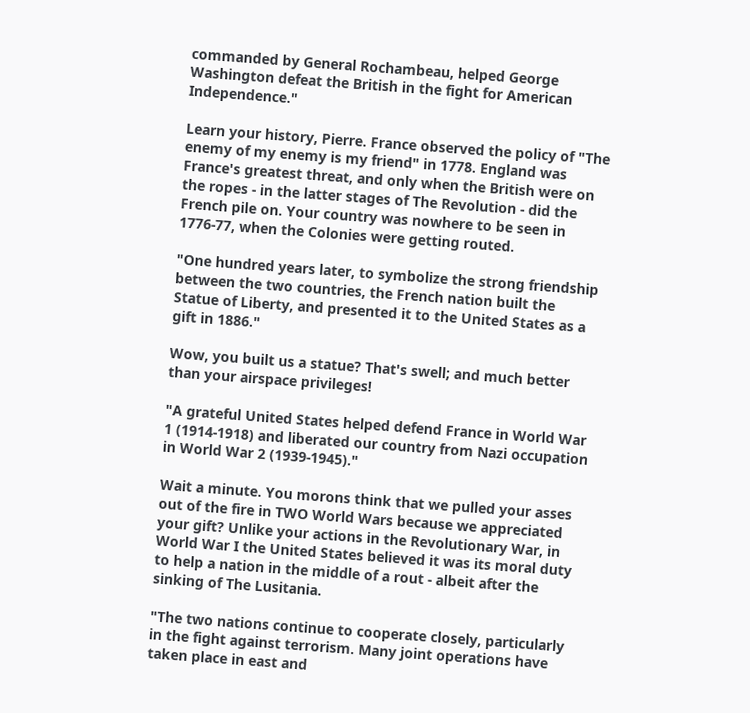commanded by General Rochambeau, helped George Washington defeat the British in the fight for American Independence."

Learn your history, Pierre. France observed the policy of "The enemy of my enemy is my friend" in 1778. England was France's greatest threat, and only when the British were on the ropes - in the latter stages of The Revolution - did the French pile on. Your country was nowhere to be seen in 1776-77, when the Colonies were getting routed.

"One hundred years later, to symbolize the strong friendship between the two countries, the French nation built the Statue of Liberty, and presented it to the United States as a gift in 1886."

Wow, you built us a statue? That's swell; and much better than your airspace privileges!

"A grateful United States helped defend France in World War 1 (1914-1918) and liberated our country from Nazi occupation in World War 2 (1939-1945)."

Wait a minute. You morons think that we pulled your asses out of the fire in TWO World Wars because we appreciated your gift? Unlike your actions in the Revolutionary War, in World War I the United States believed it was its moral duty to help a nation in the middle of a rout - albeit after the sinking of The Lusitania.

"The two nations continue to cooperate closely, particularly in the fight against terrorism. Many joint operations have taken place in east and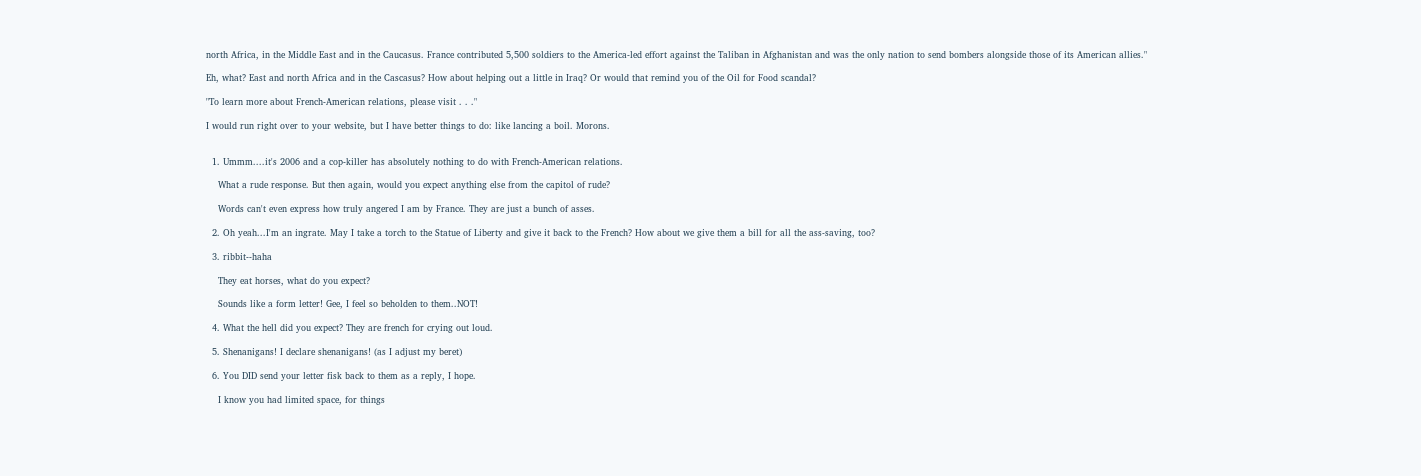north Africa, in the Middle East and in the Caucasus. France contributed 5,500 soldiers to the America-led effort against the Taliban in Afghanistan and was the only nation to send bombers alongside those of its American allies."

Eh, what? East and north Africa and in the Cascasus? How about helping out a little in Iraq? Or would that remind you of the Oil for Food scandal?

"To learn more about French-American relations, please visit . . ."

I would run right over to your website, but I have better things to do: like lancing a boil. Morons.


  1. Ummm....it's 2006 and a cop-killer has absolutely nothing to do with French-American relations.

    What a rude response. But then again, would you expect anything else from the capitol of rude?

    Words can't even express how truly angered I am by France. They are just a bunch of asses.

  2. Oh yeah...I'm an ingrate. May I take a torch to the Statue of Liberty and give it back to the French? How about we give them a bill for all the ass-saving, too?

  3. ribbit--haha

    They eat horses, what do you expect?

    Sounds like a form letter! Gee, I feel so beholden to them..NOT!

  4. What the hell did you expect? They are french for crying out loud.

  5. Shenanigans! I declare shenanigans! (as I adjust my beret)

  6. You DID send your letter fisk back to them as a reply, I hope.

    I know you had limited space, for things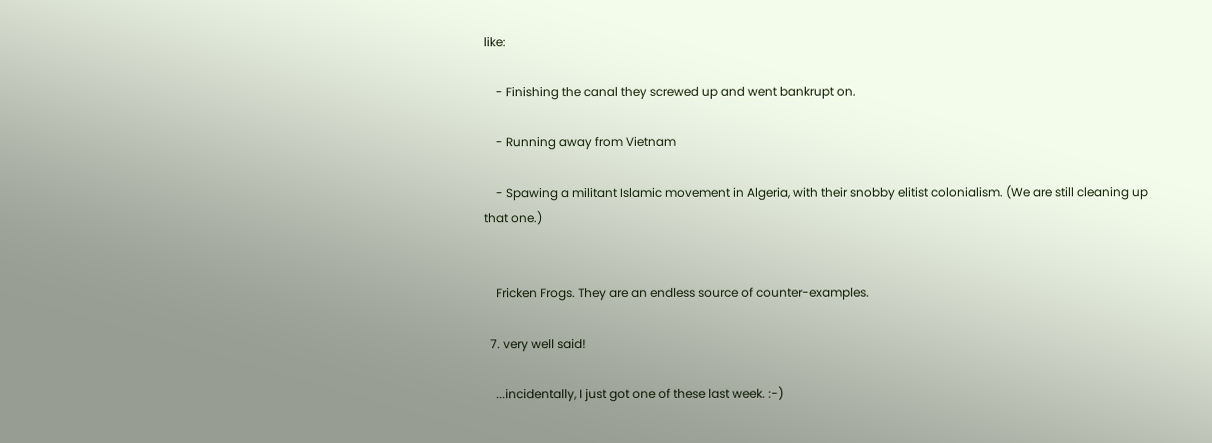like:

    - Finishing the canal they screwed up and went bankrupt on.

    - Running away from Vietnam

    - Spawing a militant Islamic movement in Algeria, with their snobby elitist colonialism. (We are still cleaning up that one.)


    Fricken Frogs. They are an endless source of counter-examples.

  7. very well said!

    ...incidentally, I just got one of these last week. :-)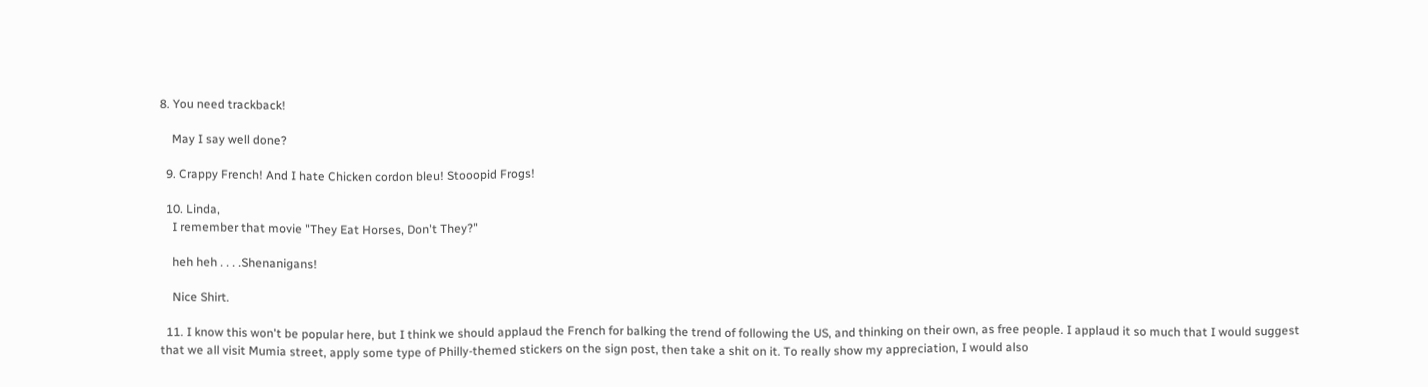8. You need trackback!

    May I say well done?

  9. Crappy French! And I hate Chicken cordon bleu! Stooopid Frogs!

  10. Linda,
    I remember that movie "They Eat Horses, Don't They?"

    heh heh . . . .Shenanigans!

    Nice Shirt.

  11. I know this won't be popular here, but I think we should applaud the French for balking the trend of following the US, and thinking on their own, as free people. I applaud it so much that I would suggest that we all visit Mumia street, apply some type of Philly-themed stickers on the sign post, then take a shit on it. To really show my appreciation, I would also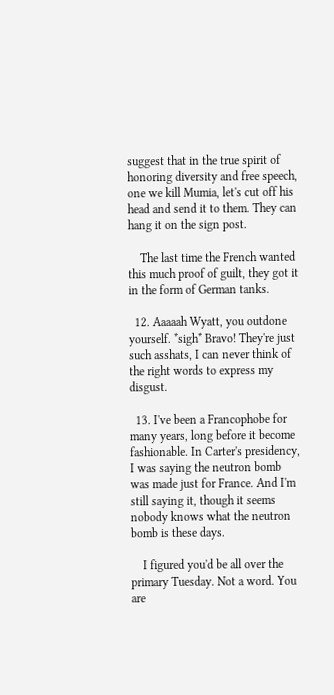suggest that in the true spirit of honoring diversity and free speech, one we kill Mumia, let's cut off his head and send it to them. They can hang it on the sign post.

    The last time the French wanted this much proof of guilt, they got it in the form of German tanks.

  12. Aaaaah Wyatt, you outdone yourself. *sigh* Bravo! They're just such asshats, I can never think of the right words to express my disgust.

  13. I've been a Francophobe for many years, long before it become fashionable. In Carter's presidency, I was saying the neutron bomb was made just for France. And I'm still saying it, though it seems nobody knows what the neutron bomb is these days.

    I figured you'd be all over the primary Tuesday. Not a word. You are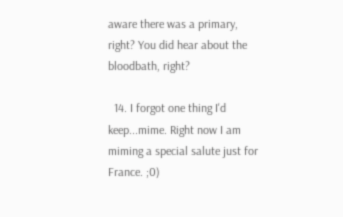aware there was a primary, right? You did hear about the bloodbath, right?

  14. I forgot one thing I'd keep...mime. Right now I am miming a special salute just for France. ;0)